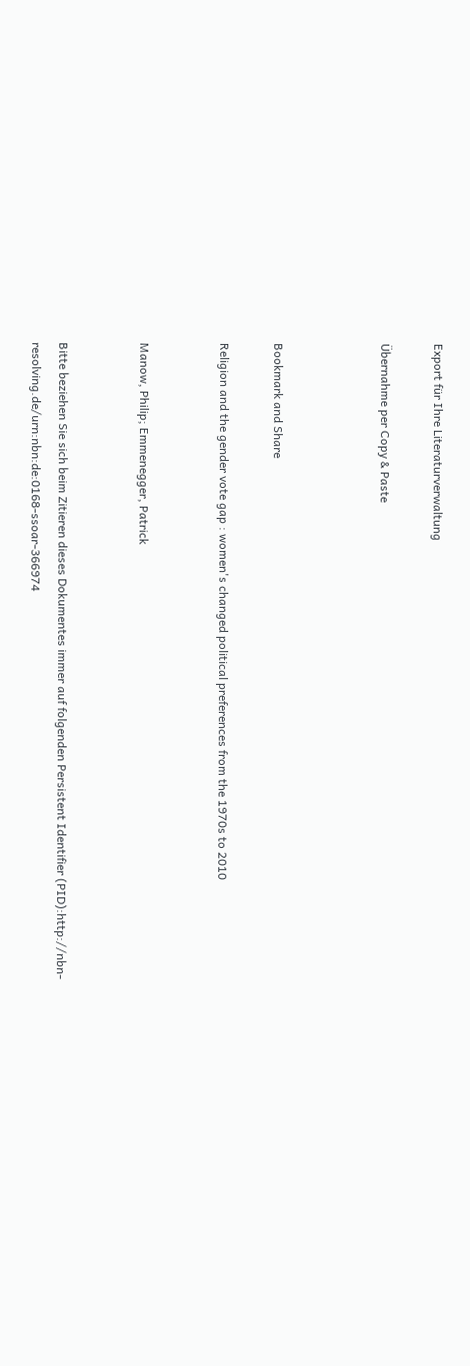Export für Ihre Literaturverwaltung

Übernahme per Copy & Paste



Bookmark and Share

Religion and the gender vote gap : women's changed political preferences from the 1970s to 2010


Manow, Philip; Emmenegger, Patrick


Bitte beziehen Sie sich beim Zitieren dieses Dokumentes immer auf folgenden Persistent Identifier (PID):http://nbn-resolving.de/urn:nbn:de:0168-ssoar-366974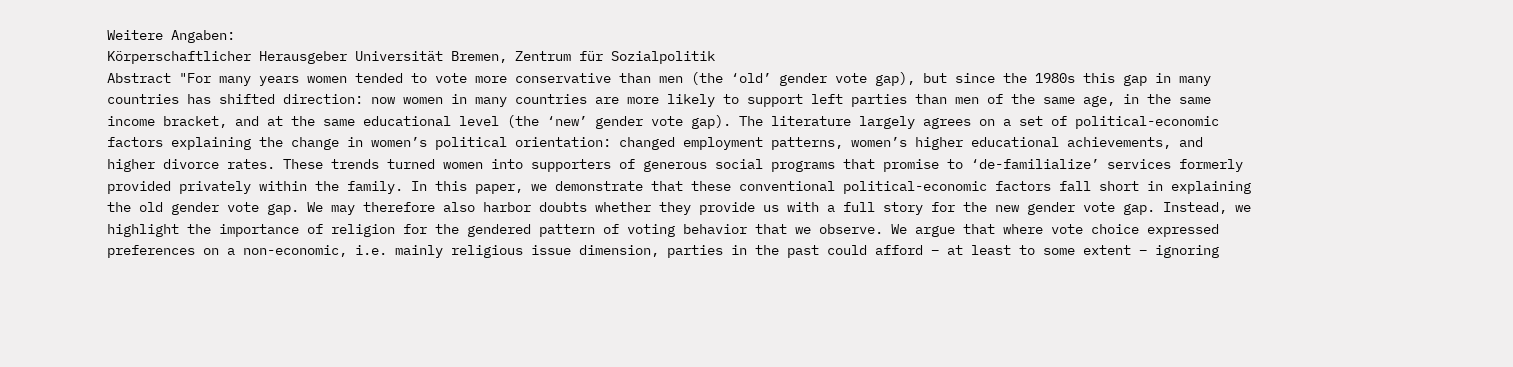Weitere Angaben:
Körperschaftlicher Herausgeber Universität Bremen, Zentrum für Sozialpolitik
Abstract "For many years women tended to vote more conservative than men (the ‘old’ gender vote gap), but since the 1980s this gap in many countries has shifted direction: now women in many countries are more likely to support left parties than men of the same age, in the same income bracket, and at the same educational level (the ‘new’ gender vote gap). The literature largely agrees on a set of political-economic factors explaining the change in women’s political orientation: changed employment patterns, women’s higher educational achievements, and higher divorce rates. These trends turned women into supporters of generous social programs that promise to ‘de-familialize’ services formerly provided privately within the family. In this paper, we demonstrate that these conventional political-economic factors fall short in explaining the old gender vote gap. We may therefore also harbor doubts whether they provide us with a full story for the new gender vote gap. Instead, we highlight the importance of religion for the gendered pattern of voting behavior that we observe. We argue that where vote choice expressed preferences on a non-economic, i.e. mainly religious issue dimension, parties in the past could afford – at least to some extent – ignoring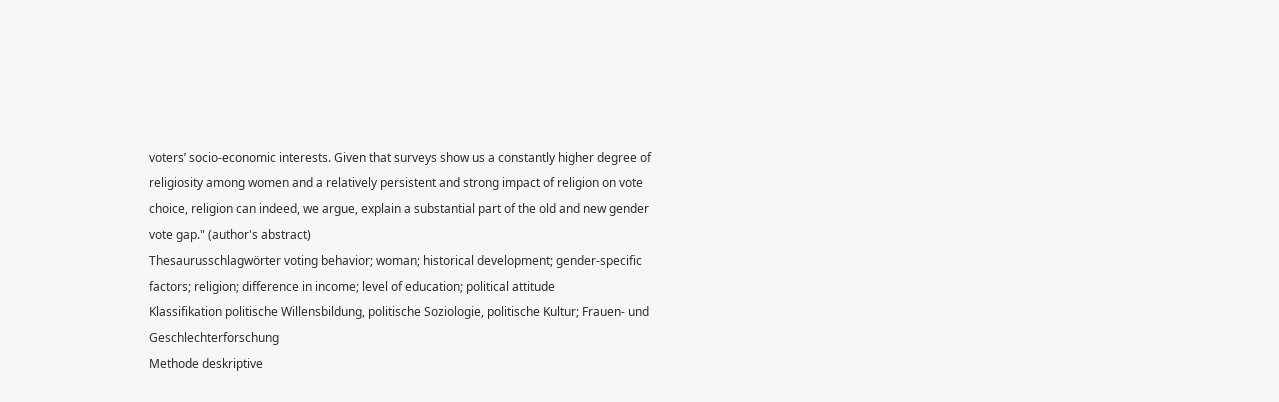voters’ socio-economic interests. Given that surveys show us a constantly higher degree of religiosity among women and a relatively persistent and strong impact of religion on vote choice, religion can indeed, we argue, explain a substantial part of the old and new gender vote gap." (author's abstract)
Thesaurusschlagwörter voting behavior; woman; historical development; gender-specific factors; religion; difference in income; level of education; political attitude
Klassifikation politische Willensbildung, politische Soziologie, politische Kultur; Frauen- und Geschlechterforschung
Methode deskriptive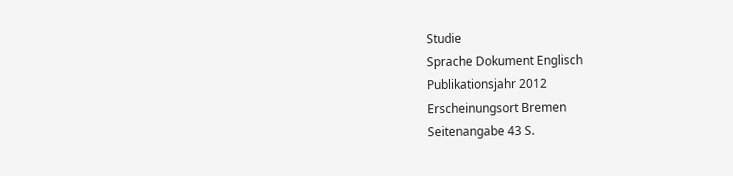Studie
Sprache Dokument Englisch
Publikationsjahr 2012
Erscheinungsort Bremen
Seitenangabe 43 S.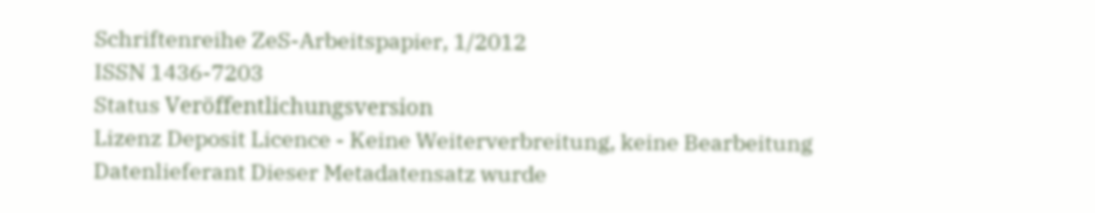Schriftenreihe ZeS-Arbeitspapier, 1/2012
ISSN 1436-7203
Status Veröffentlichungsversion
Lizenz Deposit Licence - Keine Weiterverbreitung, keine Bearbeitung
Datenlieferant Dieser Metadatensatz wurde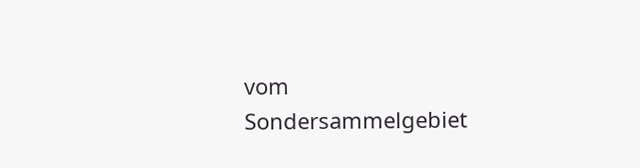vom Sondersammelgebiet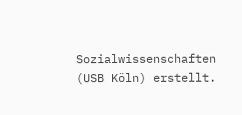Sozialwissenschaften (USB Köln) erstellt.